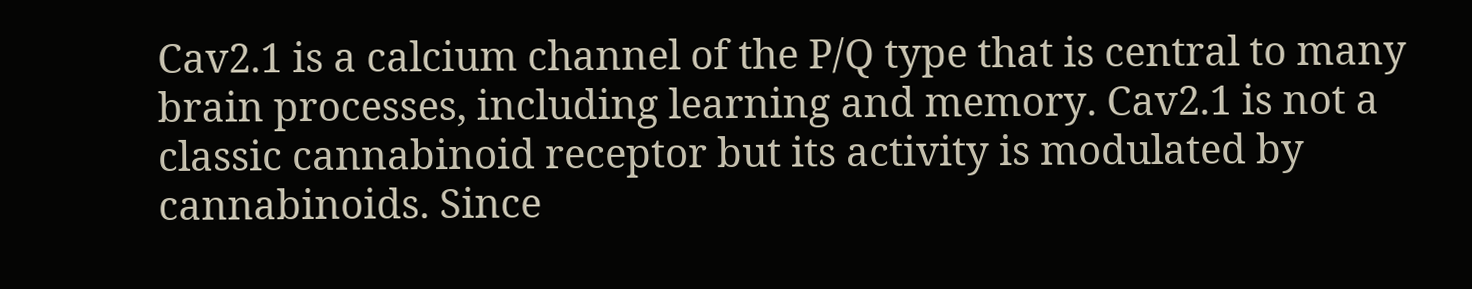Cav2.1 is a calcium channel of the P/Q type that is central to many brain processes, including learning and memory. Cav2.1 is not a classic cannabinoid receptor but its activity is modulated by cannabinoids. Since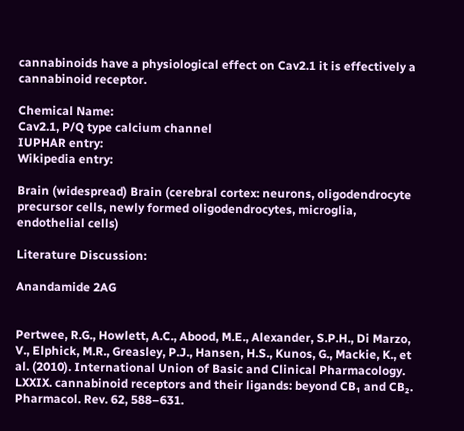cannabinoids have a physiological effect on Cav2.1 it is effectively a cannabinoid receptor.

Chemical Name:
Cav2.1, P/Q type calcium channel
IUPHAR entry:
Wikipedia entry:

Brain (widespread) Brain (cerebral cortex: neurons, oligodendrocyte precursor cells, newly formed oligodendrocytes, microglia, endothelial cells)

Literature Discussion:

Anandamide 2AG


Pertwee, R.G., Howlett, A.C., Abood, M.E., Alexander, S.P.H., Di Marzo, V., Elphick, M.R., Greasley, P.J., Hansen, H.S., Kunos, G., Mackie, K., et al. (2010). International Union of Basic and Clinical Pharmacology. LXXIX. cannabinoid receptors and their ligands: beyond CB₁ and CB₂. Pharmacol. Rev. 62, 588–631.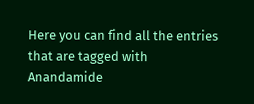Here you can find all the entries that are tagged with Anandamide